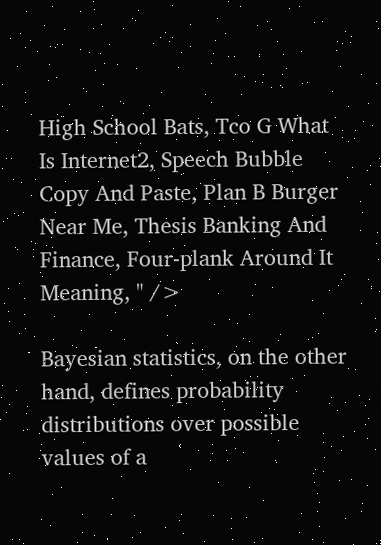High School Bats, Tco G What Is Internet2, Speech Bubble Copy And Paste, Plan B Burger Near Me, Thesis Banking And Finance, Four-plank Around It Meaning, " />

Bayesian statistics, on the other hand, defines probability distributions over possible values of a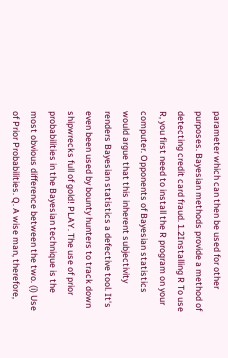parameter which can then be used for other purposes. Bayesian methods provide a method of detecting credit card fraud. 1.2Installing R To use R, you first need to install the R program on your computer. Opponents of Bayesian statistics would argue that this inherent subjectivity renders Bayesian statistics a defective tool. It's even been used by bounty hunters to track down shipwrecks full of gold! PLAY. The use of prior probabilities in the Bayesian technique is the most obvious difference between the two. (i) Use of Prior Probabilities. Q. A wise man, therefore,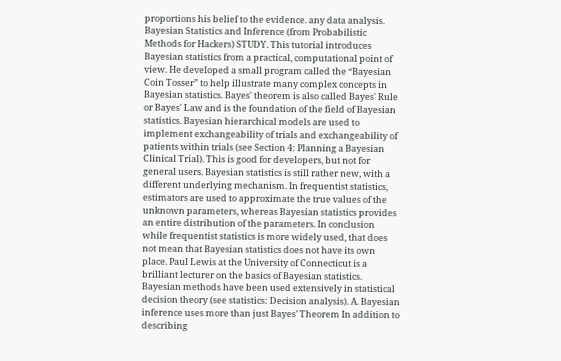proportions his belief to the evidence. any data analysis. Bayesian Statistics and Inference (from Probabilistic Methods for Hackers) STUDY. This tutorial introduces Bayesian statistics from a practical, computational point of view. He developed a small program called the “Bayesian Coin Tosser” to help illustrate many complex concepts in Bayesian statistics. Bayes' theorem is also called Bayes' Rule or Bayes' Law and is the foundation of the field of Bayesian statistics. Bayesian hierarchical models are used to implement exchangeability of trials and exchangeability of patients within trials (see Section 4: Planning a Bayesian Clinical Trial). This is good for developers, but not for general users. Bayesian statistics is still rather new, with a different underlying mechanism. In frequentist statistics, estimators are used to approximate the true values of the unknown parameters, whereas Bayesian statistics provides an entire distribution of the parameters. In conclusion while frequentist statistics is more widely used, that does not mean that Bayesian statistics does not have its own place. Paul Lewis at the University of Connecticut is a brilliant lecturer on the basics of Bayesian statistics. Bayesian methods have been used extensively in statistical decision theory (see statistics: Decision analysis). A. Bayesian inference uses more than just Bayes’ Theorem In addition to describing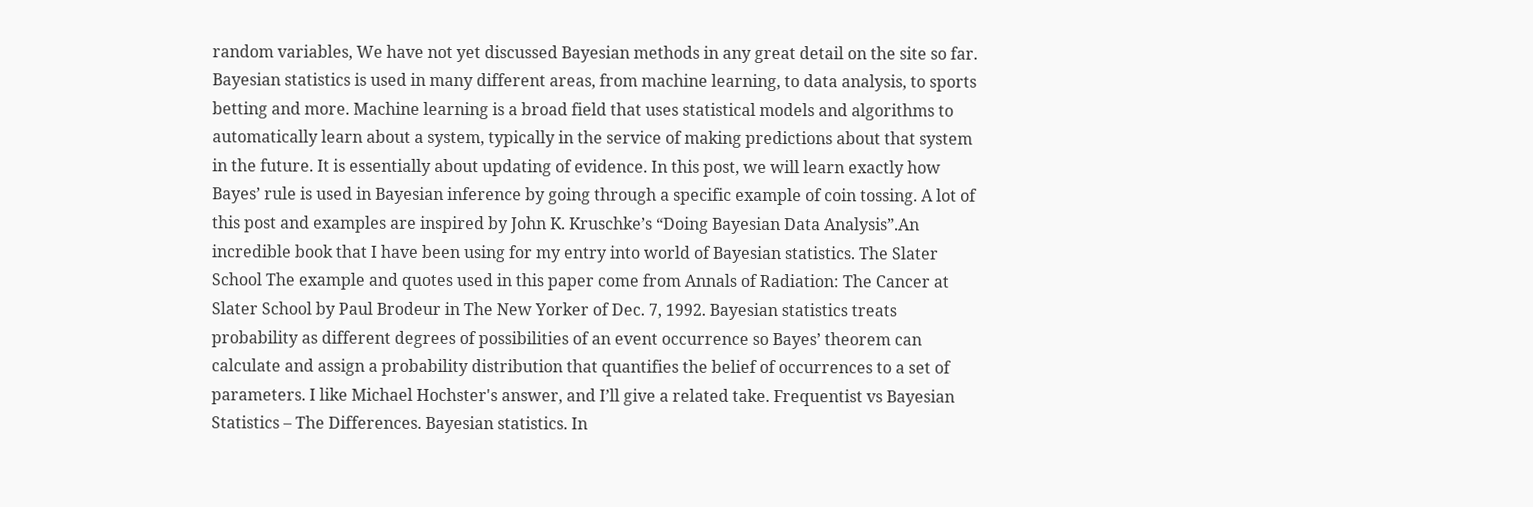random variables, We have not yet discussed Bayesian methods in any great detail on the site so far. Bayesian statistics is used in many different areas, from machine learning, to data analysis, to sports betting and more. Machine learning is a broad field that uses statistical models and algorithms to automatically learn about a system, typically in the service of making predictions about that system in the future. It is essentially about updating of evidence. In this post, we will learn exactly how Bayes’ rule is used in Bayesian inference by going through a specific example of coin tossing. A lot of this post and examples are inspired by John K. Kruschke’s “Doing Bayesian Data Analysis”.An incredible book that I have been using for my entry into world of Bayesian statistics. The Slater School The example and quotes used in this paper come from Annals of Radiation: The Cancer at Slater School by Paul Brodeur in The New Yorker of Dec. 7, 1992. Bayesian statistics treats probability as different degrees of possibilities of an event occurrence so Bayes’ theorem can calculate and assign a probability distribution that quantifies the belief of occurrences to a set of parameters. I like Michael Hochster's answer, and I’ll give a related take. Frequentist vs Bayesian Statistics – The Differences. Bayesian statistics. In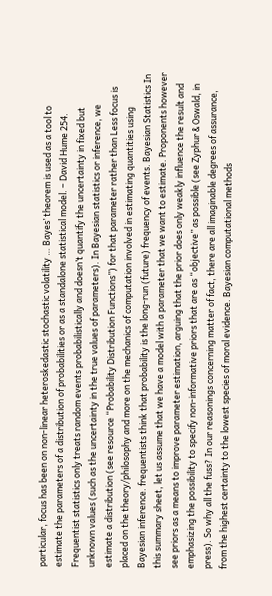particular, focus has been on non-linear heteroskedastic stochastic volatility … Bayes’ theorem is used as a tool to estimate the parameters of a distribution of probabilities or as a standalone statistical model. – David Hume 254. Frequentist statistics only treats random events probabilistically and doesn’t quantify the uncertainty in fixed but unknown values (such as the uncertainty in the true values of parameters). In Bayesian statistics or inference, we estimate a distribution (see resource “Probability Distribution Functions”) for that parameter rather than Less focus is placed on the theory/philosophy and more on the mechanics of computation involved in estimating quantities using Bayesian inference. frequentists think that probability is the long-run (future) frequency of events. Bayesian Statistics In this summary sheet, let us assume that we have a model with a parameter that we want to estimate. Proponents however see priors as a means to improve parameter estimation, arguing that the prior does only weakly influence the result and emphasizing the possibility to specify non-informative priors that are as “objective” as possible (see Zyphur & Oswald, in press). So why all the fuss? In our reasonings concerning matter of fact, there are all imaginable degrees of assurance, from the highest certainty to the lowest species of moral evidence. Bayesian computational methods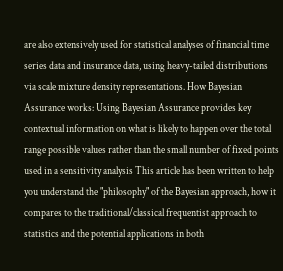are also extensively used for statistical analyses of financial time series data and insurance data, using heavy-tailed distributions via scale mixture density representations. How Bayesian Assurance works: Using Bayesian Assurance provides key contextual information on what is likely to happen over the total range possible values rather than the small number of fixed points used in a sensitivity analysis This article has been written to help you understand the "philosophy" of the Bayesian approach, how it compares to the traditional/classical frequentist approach to statistics and the potential applications in both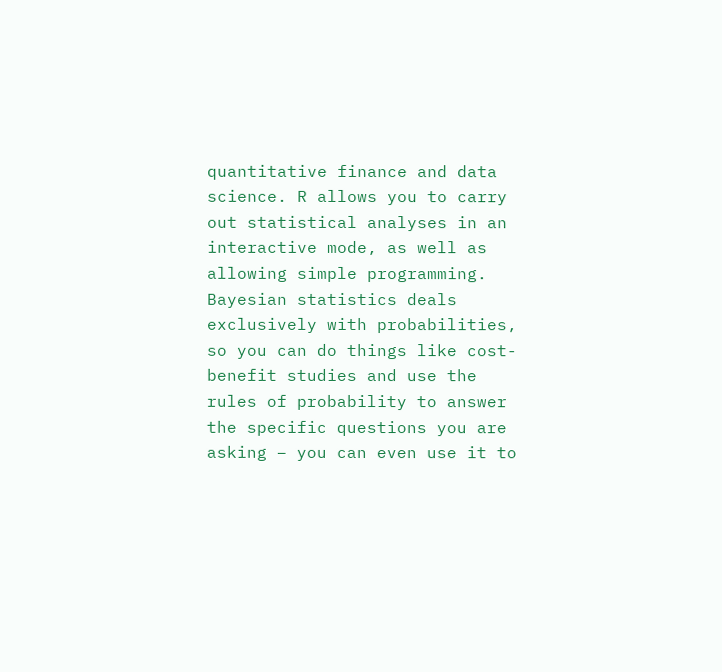quantitative finance and data science. R allows you to carry out statistical analyses in an interactive mode, as well as allowing simple programming. Bayesian statistics deals exclusively with probabilities, so you can do things like cost-benefit studies and use the rules of probability to answer the specific questions you are asking – you can even use it to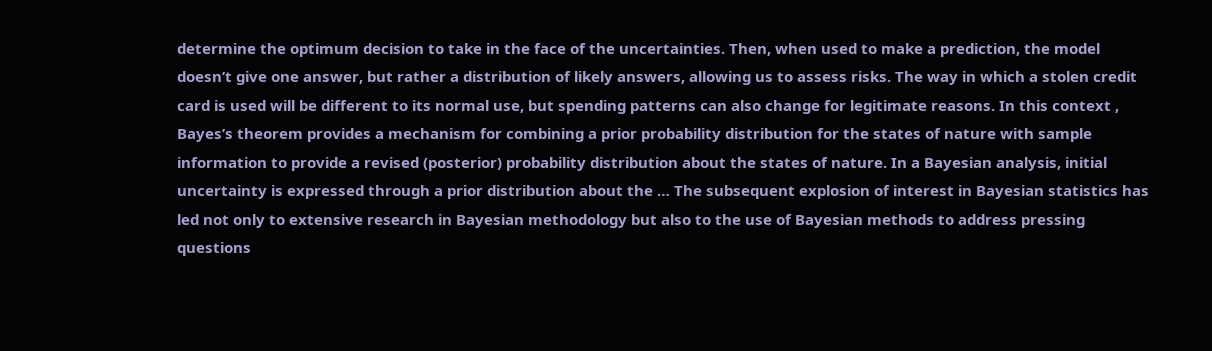determine the optimum decision to take in the face of the uncertainties. Then, when used to make a prediction, the model doesn’t give one answer, but rather a distribution of likely answers, allowing us to assess risks. The way in which a stolen credit card is used will be different to its normal use, but spending patterns can also change for legitimate reasons. In this context , Bayes’s theorem provides a mechanism for combining a prior probability distribution for the states of nature with sample information to provide a revised (posterior) probability distribution about the states of nature. In a Bayesian analysis, initial uncertainty is expressed through a prior distribution about the … The subsequent explosion of interest in Bayesian statistics has led not only to extensive research in Bayesian methodology but also to the use of Bayesian methods to address pressing questions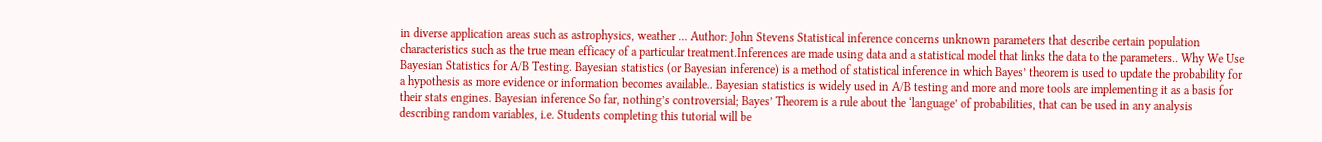in diverse application areas such as astrophysics, weather … Author: John Stevens Statistical inference concerns unknown parameters that describe certain population characteristics such as the true mean efficacy of a particular treatment.Inferences are made using data and a statistical model that links the data to the parameters.. Why We Use Bayesian Statistics for A/B Testing. Bayesian statistics (or Bayesian inference) is a method of statistical inference in which Bayes’ theorem is used to update the probability for a hypothesis as more evidence or information becomes available.. Bayesian statistics is widely used in A/B testing and more and more tools are implementing it as a basis for their stats engines. Bayesian inference So far, nothing’s controversial; Bayes’ Theorem is a rule about the ‘language’ of probabilities, that can be used in any analysis describing random variables, i.e. Students completing this tutorial will be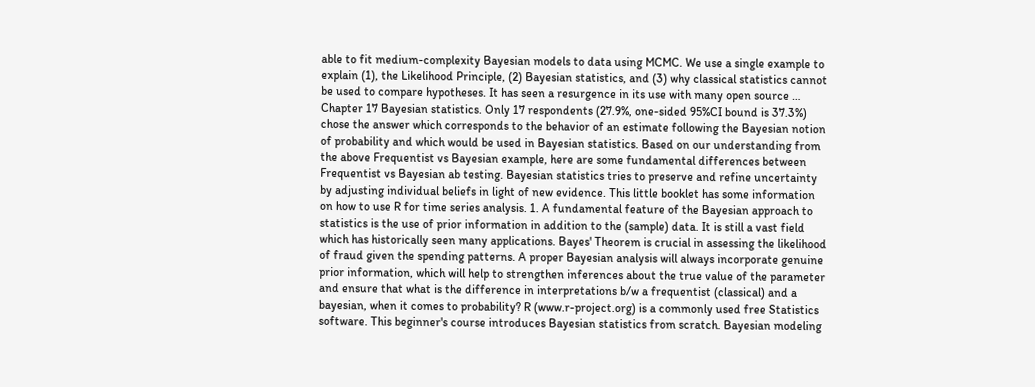able to fit medium-complexity Bayesian models to data using MCMC. We use a single example to explain (1), the Likelihood Principle, (2) Bayesian statistics, and (3) why classical statistics cannot be used to compare hypotheses. It has seen a resurgence in its use with many open source … Chapter 17 Bayesian statistics. Only 17 respondents (27.9%, one-sided 95%CI bound is 37.3%) chose the answer which corresponds to the behavior of an estimate following the Bayesian notion of probability and which would be used in Bayesian statistics. Based on our understanding from the above Frequentist vs Bayesian example, here are some fundamental differences between Frequentist vs Bayesian ab testing. Bayesian statistics tries to preserve and refine uncertainty by adjusting individual beliefs in light of new evidence. This little booklet has some information on how to use R for time series analysis. 1. A fundamental feature of the Bayesian approach to statistics is the use of prior information in addition to the (sample) data. It is still a vast field which has historically seen many applications. Bayes' Theorem is crucial in assessing the likelihood of fraud given the spending patterns. A proper Bayesian analysis will always incorporate genuine prior information, which will help to strengthen inferences about the true value of the parameter and ensure that what is the difference in interpretations b/w a frequentist (classical) and a bayesian, when it comes to probability? R (www.r-project.org) is a commonly used free Statistics software. This beginner's course introduces Bayesian statistics from scratch. Bayesian modeling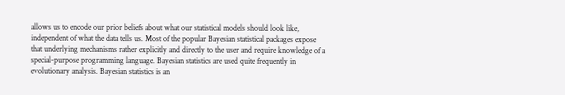allows us to encode our prior beliefs about what our statistical models should look like, independent of what the data tells us. Most of the popular Bayesian statistical packages expose that underlying mechanisms rather explicitly and directly to the user and require knowledge of a special-purpose programming language. Bayesian statistics are used quite frequently in evolutionary analysis. Bayesian statistics is an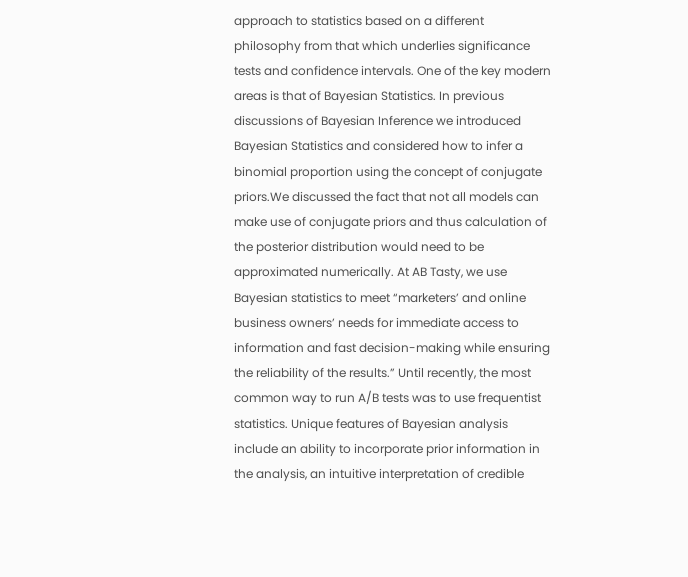approach to statistics based on a different philosophy from that which underlies significance tests and confidence intervals. One of the key modern areas is that of Bayesian Statistics. In previous discussions of Bayesian Inference we introduced Bayesian Statistics and considered how to infer a binomial proportion using the concept of conjugate priors.We discussed the fact that not all models can make use of conjugate priors and thus calculation of the posterior distribution would need to be approximated numerically. At AB Tasty, we use Bayesian statistics to meet “marketers’ and online business owners’ needs for immediate access to information and fast decision-making while ensuring the reliability of the results.” Until recently, the most common way to run A/B tests was to use frequentist statistics. Unique features of Bayesian analysis include an ability to incorporate prior information in the analysis, an intuitive interpretation of credible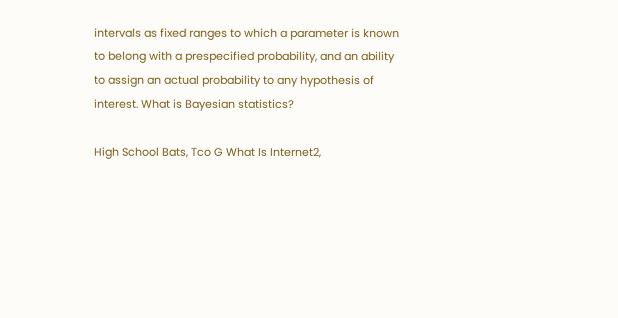intervals as fixed ranges to which a parameter is known to belong with a prespecified probability, and an ability to assign an actual probability to any hypothesis of interest. What is Bayesian statistics?

High School Bats, Tco G What Is Internet2,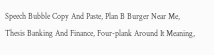Speech Bubble Copy And Paste, Plan B Burger Near Me, Thesis Banking And Finance, Four-plank Around It Meaning,